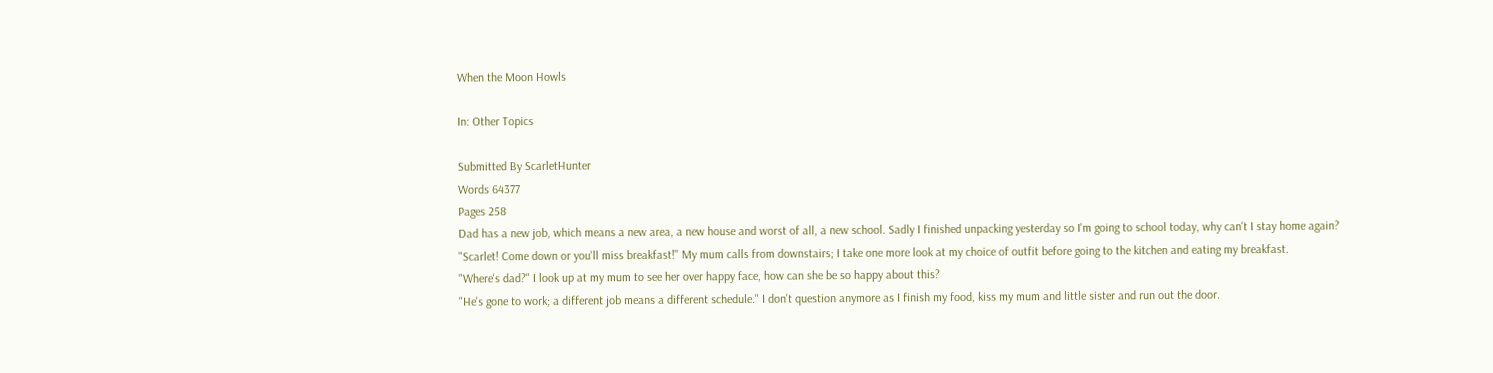When the Moon Howls

In: Other Topics

Submitted By ScarletHunter
Words 64377
Pages 258
Dad has a new job, which means a new area, a new house and worst of all, a new school. Sadly I finished unpacking yesterday so I'm going to school today, why can't I stay home again?
"Scarlet! Come down or you'll miss breakfast!" My mum calls from downstairs; I take one more look at my choice of outfit before going to the kitchen and eating my breakfast.
"Where's dad?" I look up at my mum to see her over happy face, how can she be so happy about this?
"He's gone to work; a different job means a different schedule." I don't question anymore as I finish my food, kiss my mum and little sister and run out the door.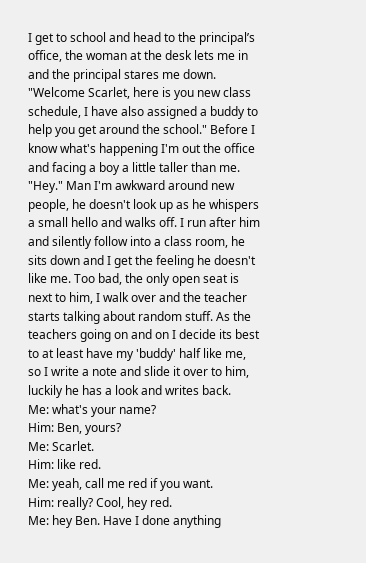I get to school and head to the principal’s office, the woman at the desk lets me in and the principal stares me down.
"Welcome Scarlet, here is you new class schedule, I have also assigned a buddy to help you get around the school." Before I know what's happening I'm out the office and facing a boy a little taller than me.
"Hey." Man I'm awkward around new people, he doesn't look up as he whispers a small hello and walks off. I run after him and silently follow into a class room, he sits down and I get the feeling he doesn't like me. Too bad, the only open seat is next to him, I walk over and the teacher starts talking about random stuff. As the teachers going on and on I decide its best to at least have my 'buddy' half like me, so I write a note and slide it over to him, luckily he has a look and writes back.
Me: what's your name?
Him: Ben, yours?
Me: Scarlet.
Him: like red.
Me: yeah, call me red if you want.
Him: really? Cool, hey red.
Me: hey Ben. Have I done anything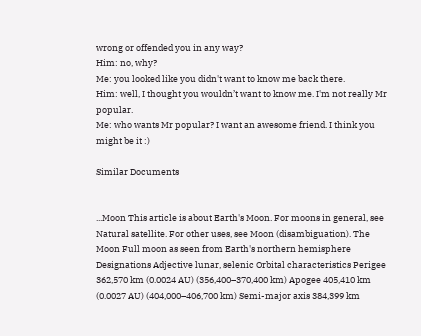wrong or offended you in any way?
Him: no, why?
Me: you looked like you didn't want to know me back there.
Him: well, I thought you wouldn’t want to know me. I'm not really Mr popular.
Me: who wants Mr popular? I want an awesome friend. I think you might be it :)

Similar Documents


...Moon This article is about Earth's Moon. For moons in general, see Natural satellite. For other uses, see Moon (disambiguation). The Moon Full moon as seen from Earth's northern hemisphere Designations Adjective lunar, selenic Orbital characteristics Perigee 362,570 km (0.0024 AU) (356,400–370,400 km) Apogee 405,410 km (0.0027 AU) (404,000–406,700 km) Semi-major axis 384,399 km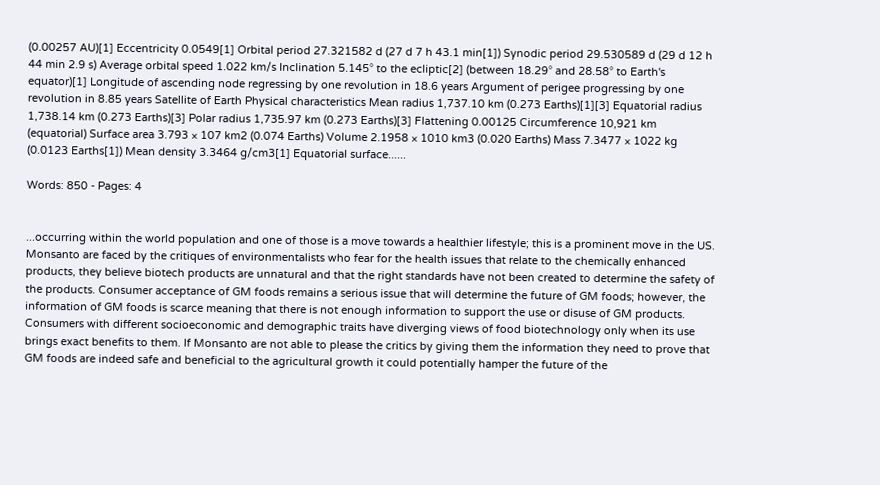(0.00257 AU)[1] Eccentricity 0.0549[1] Orbital period 27.321582 d (27 d 7 h 43.1 min[1]) Synodic period 29.530589 d (29 d 12 h 44 min 2.9 s) Average orbital speed 1.022 km/s Inclination 5.145° to the ecliptic[2] (between 18.29° and 28.58° to Earth's equator)[1] Longitude of ascending node regressing by one revolution in 18.6 years Argument of perigee progressing by one revolution in 8.85 years Satellite of Earth Physical characteristics Mean radius 1,737.10 km (0.273 Earths)[1][3] Equatorial radius 1,738.14 km (0.273 Earths)[3] Polar radius 1,735.97 km (0.273 Earths)[3] Flattening 0.00125 Circumference 10,921 km (equatorial) Surface area 3.793 × 107 km2 (0.074 Earths) Volume 2.1958 × 1010 km3 (0.020 Earths) Mass 7.3477 × 1022 kg (0.0123 Earths[1]) Mean density 3.3464 g/cm3[1] Equatorial surface......

Words: 850 - Pages: 4


...occurring within the world population and one of those is a move towards a healthier lifestyle; this is a prominent move in the US. Monsanto are faced by the critiques of environmentalists who fear for the health issues that relate to the chemically enhanced products, they believe biotech products are unnatural and that the right standards have not been created to determine the safety of the products. Consumer acceptance of GM foods remains a serious issue that will determine the future of GM foods; however, the information of GM foods is scarce meaning that there is not enough information to support the use or disuse of GM products. Consumers with different socioeconomic and demographic traits have diverging views of food biotechnology only when its use brings exact benefits to them. If Monsanto are not able to please the critics by giving them the information they need to prove that GM foods are indeed safe and beneficial to the agricultural growth it could potentially hamper the future of the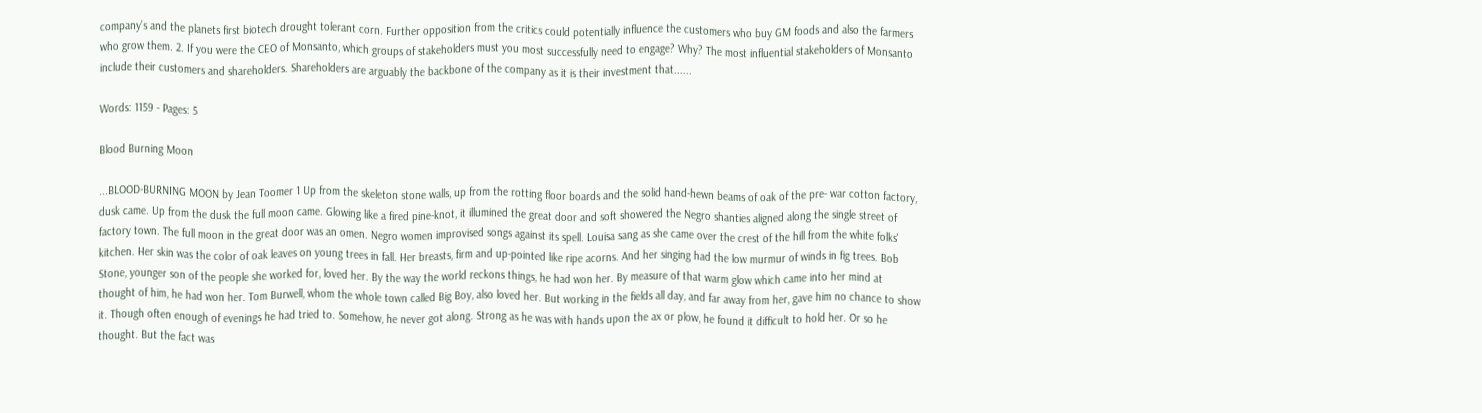company’s and the planets first biotech drought tolerant corn. Further opposition from the critics could potentially influence the customers who buy GM foods and also the farmers who grow them. 2. If you were the CEO of Monsanto, which groups of stakeholders must you most successfully need to engage? Why? The most influential stakeholders of Monsanto include their customers and shareholders. Shareholders are arguably the backbone of the company as it is their investment that......

Words: 1159 - Pages: 5

Blood Burning Moon

...BLOOD-BURNING MOON by Jean Toomer 1 Up from the skeleton stone walls, up from the rotting floor boards and the solid hand-hewn beams of oak of the pre- war cotton factory, dusk came. Up from the dusk the full moon came. Glowing like a fired pine-knot, it illumined the great door and soft showered the Negro shanties aligned along the single street of factory town. The full moon in the great door was an omen. Negro women improvised songs against its spell. Louisa sang as she came over the crest of the hill from the white folks' kitchen. Her skin was the color of oak leaves on young trees in fall. Her breasts, firm and up-pointed like ripe acorns. And her singing had the low murmur of winds in fig trees. Bob Stone, younger son of the people she worked for, loved her. By the way the world reckons things, he had won her. By measure of that warm glow which came into her mind at thought of him, he had won her. Tom Burwell, whom the whole town called Big Boy, also loved her. But working in the fields all day, and far away from her, gave him no chance to show it. Though often enough of evenings he had tried to. Somehow, he never got along. Strong as he was with hands upon the ax or plow, he found it difficult to hold her. Or so he thought. But the fact was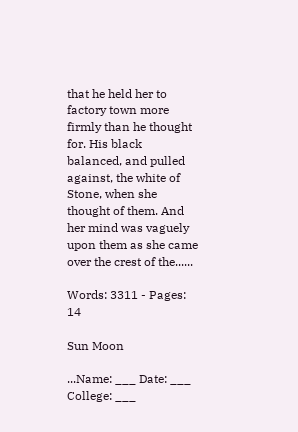that he held her to factory town more firmly than he thought for. His black balanced, and pulled against, the white of Stone, when she thought of them. And her mind was vaguely upon them as she came over the crest of the......

Words: 3311 - Pages: 14

Sun Moon

...Name: ___ Date: ___ College: ___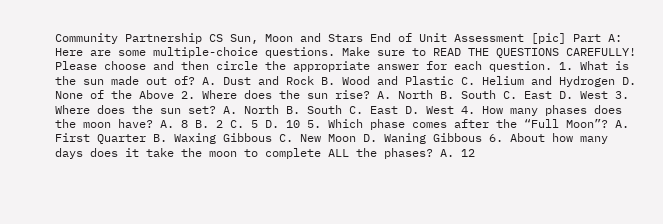Community Partnership CS Sun, Moon and Stars End of Unit Assessment [pic] Part A: Here are some multiple-choice questions. Make sure to READ THE QUESTIONS CAREFULLY! Please choose and then circle the appropriate answer for each question. 1. What is the sun made out of? A. Dust and Rock B. Wood and Plastic C. Helium and Hydrogen D. None of the Above 2. Where does the sun rise? A. North B. South C. East D. West 3. Where does the sun set? A. North B. South C. East D. West 4. How many phases does the moon have? A. 8 B. 2 C. 5 D. 10 5. Which phase comes after the “Full Moon”? A. First Quarter B. Waxing Gibbous C. New Moon D. Waning Gibbous 6. About how many days does it take the moon to complete ALL the phases? A. 12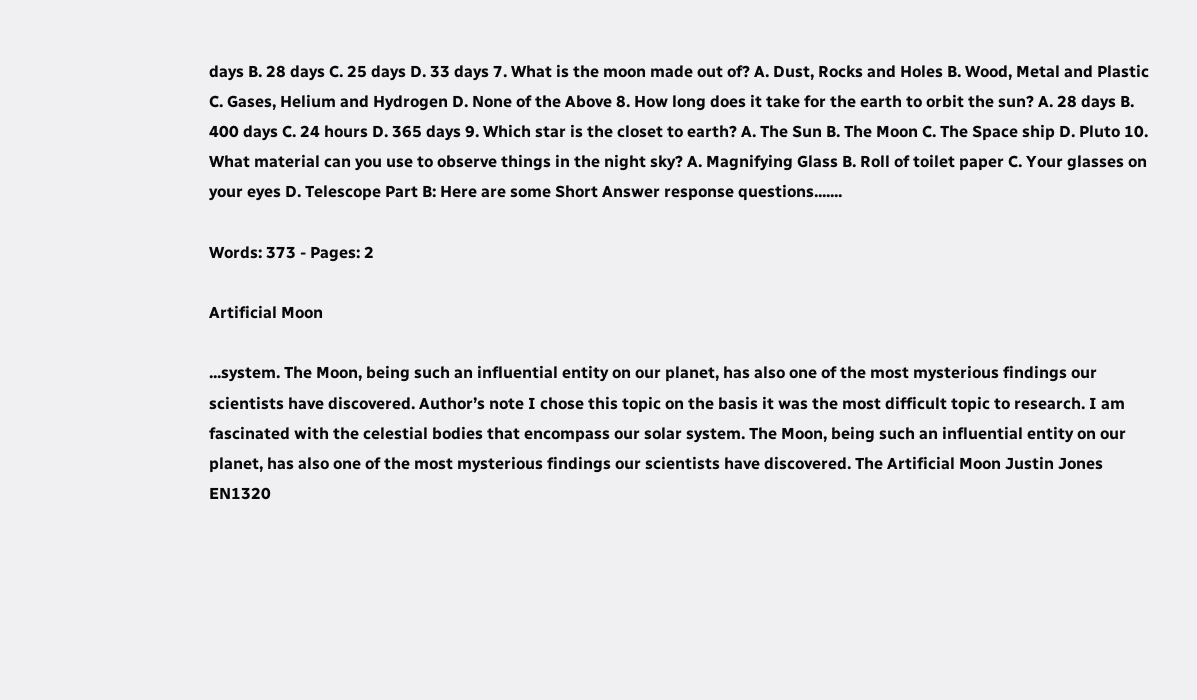days B. 28 days C. 25 days D. 33 days 7. What is the moon made out of? A. Dust, Rocks and Holes B. Wood, Metal and Plastic C. Gases, Helium and Hydrogen D. None of the Above 8. How long does it take for the earth to orbit the sun? A. 28 days B. 400 days C. 24 hours D. 365 days 9. Which star is the closet to earth? A. The Sun B. The Moon C. The Space ship D. Pluto 10. What material can you use to observe things in the night sky? A. Magnifying Glass B. Roll of toilet paper C. Your glasses on your eyes D. Telescope Part B: Here are some Short Answer response questions.......

Words: 373 - Pages: 2

Artificial Moon

...system. The Moon, being such an influential entity on our planet, has also one of the most mysterious findings our scientists have discovered. Author’s note I chose this topic on the basis it was the most difficult topic to research. I am fascinated with the celestial bodies that encompass our solar system. The Moon, being such an influential entity on our planet, has also one of the most mysterious findings our scientists have discovered. The Artificial Moon Justin Jones EN1320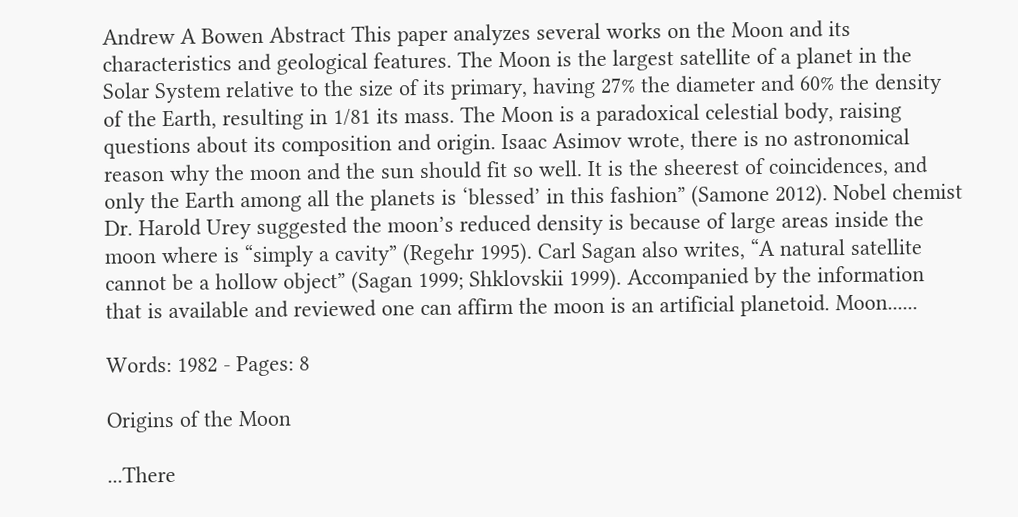Andrew A Bowen Abstract This paper analyzes several works on the Moon and its characteristics and geological features. The Moon is the largest satellite of a planet in the Solar System relative to the size of its primary, having 27% the diameter and 60% the density of the Earth, resulting in 1/81 its mass. The Moon is a paradoxical celestial body, raising questions about its composition and origin. Isaac Asimov wrote, there is no astronomical reason why the moon and the sun should fit so well. It is the sheerest of coincidences, and only the Earth among all the planets is ‘blessed’ in this fashion” (Samone 2012). Nobel chemist Dr. Harold Urey suggested the moon’s reduced density is because of large areas inside the moon where is “simply a cavity” (Regehr 1995). Carl Sagan also writes, “A natural satellite cannot be a hollow object” (Sagan 1999; Shklovskii 1999). Accompanied by the information that is available and reviewed one can affirm the moon is an artificial planetoid. Moon......

Words: 1982 - Pages: 8

Origins of the Moon

...There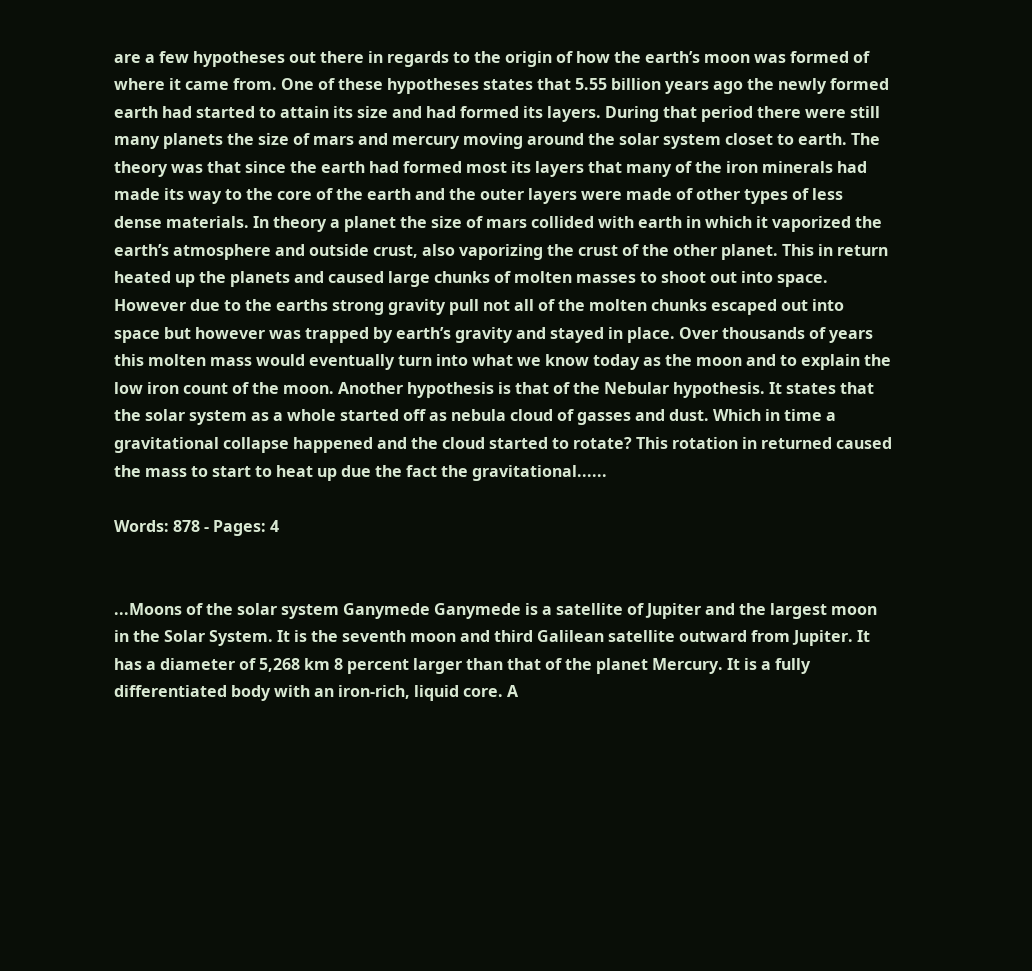are a few hypotheses out there in regards to the origin of how the earth’s moon was formed of where it came from. One of these hypotheses states that 5.55 billion years ago the newly formed earth had started to attain its size and had formed its layers. During that period there were still many planets the size of mars and mercury moving around the solar system closet to earth. The theory was that since the earth had formed most its layers that many of the iron minerals had made its way to the core of the earth and the outer layers were made of other types of less dense materials. In theory a planet the size of mars collided with earth in which it vaporized the earth’s atmosphere and outside crust, also vaporizing the crust of the other planet. This in return heated up the planets and caused large chunks of molten masses to shoot out into space. However due to the earths strong gravity pull not all of the molten chunks escaped out into space but however was trapped by earth’s gravity and stayed in place. Over thousands of years this molten mass would eventually turn into what we know today as the moon and to explain the low iron count of the moon. Another hypothesis is that of the Nebular hypothesis. It states that the solar system as a whole started off as nebula cloud of gasses and dust. Which in time a gravitational collapse happened and the cloud started to rotate? This rotation in returned caused the mass to start to heat up due the fact the gravitational......

Words: 878 - Pages: 4


...Moons of the solar system Ganymede Ganymede is a satellite of Jupiter and the largest moon in the Solar System. It is the seventh moon and third Galilean satellite outward from Jupiter. It has a diameter of 5,268 km 8 percent larger than that of the planet Mercury. It is a fully differentiated body with an iron-rich, liquid core. A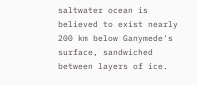saltwater ocean is believed to exist nearly 200 km below Ganymede's surface, sandwiched between layers of ice.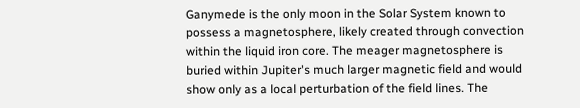Ganymede is the only moon in the Solar System known to possess a magnetosphere, likely created through convection within the liquid iron core. The meager magnetosphere is buried within Jupiter's much larger magnetic field and would show only as a local perturbation of the field lines. The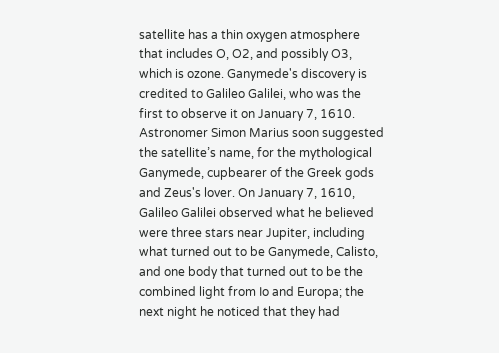satellite has a thin oxygen atmosphere that includes O, O2, and possibly O3, which is ozone. Ganymede's discovery is credited to Galileo Galilei, who was the first to observe it on January 7, 1610. Astronomer Simon Marius soon suggested the satellite’s name, for the mythological Ganymede, cupbearer of the Greek gods and Zeus's lover. On January 7, 1610, Galileo Galilei observed what he believed were three stars near Jupiter, including what turned out to be Ganymede, Calisto, and one body that turned out to be the combined light from Io and Europa; the next night he noticed that they had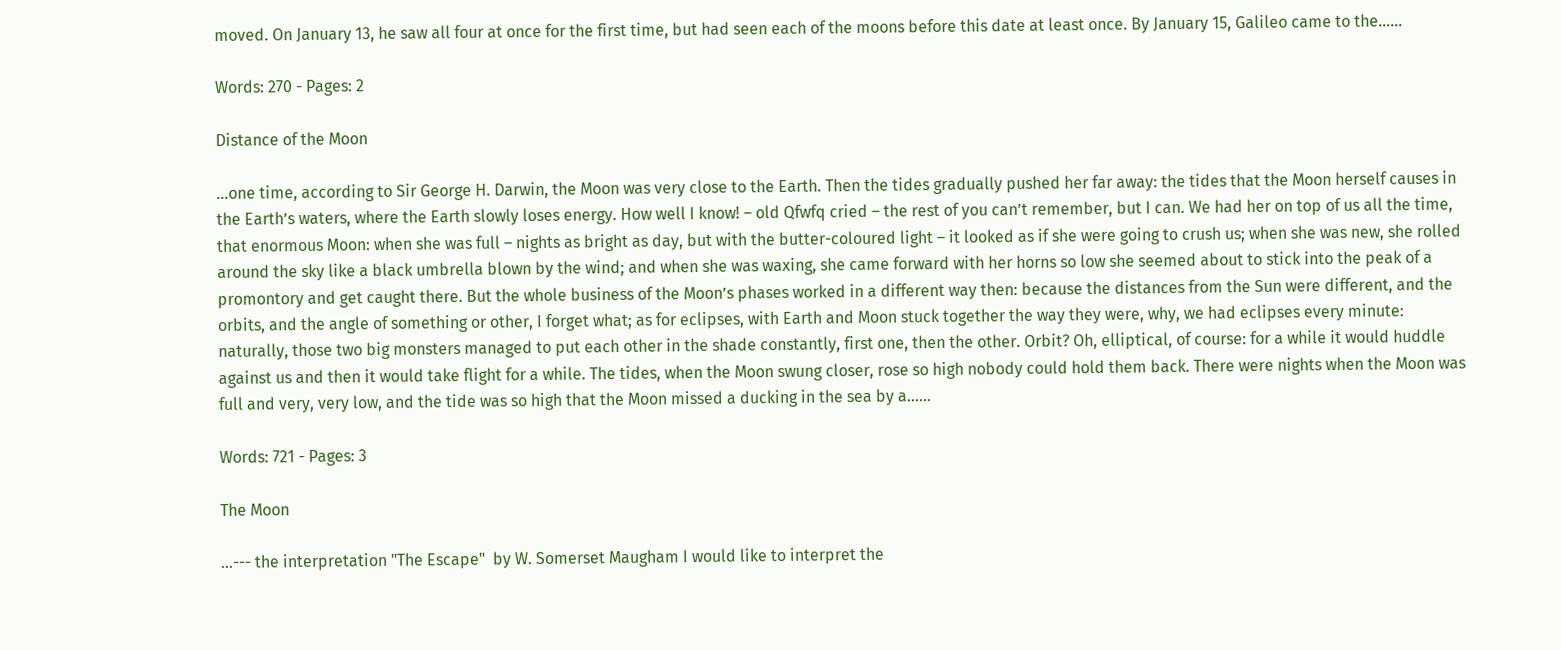moved. On January 13, he saw all four at once for the first time, but had seen each of the moons before this date at least once. By January 15, Galileo came to the......

Words: 270 - Pages: 2

Distance of the Moon

...one time, according to Sir George H. Darwin, the Moon was very close to the Earth. Then the tides gradually pushed her far away: the tides that the Moon herself causes in the Earth’s waters, where the Earth slowly loses energy. How well I know! – old Qfwfq cried – the rest of you can’t remember, but I can. We had her on top of us all the time, that enormous Moon: when she was full – nights as bright as day, but with the butter-coloured light – it looked as if she were going to crush us; when she was new, she rolled around the sky like a black umbrella blown by the wind; and when she was waxing, she came forward with her horns so low she seemed about to stick into the peak of a promontory and get caught there. But the whole business of the Moon’s phases worked in a different way then: because the distances from the Sun were different, and the orbits, and the angle of something or other, I forget what; as for eclipses, with Earth and Moon stuck together the way they were, why, we had eclipses every minute: naturally, those two big monsters managed to put each other in the shade constantly, first one, then the other. Orbit? Oh, elliptical, of course: for a while it would huddle against us and then it would take flight for a while. The tides, when the Moon swung closer, rose so high nobody could hold them back. There were nights when the Moon was full and very, very low, and the tide was so high that the Moon missed a ducking in the sea by a......

Words: 721 - Pages: 3

The Moon

...--- the interpretation "The Escape"  by W. Somerset Maugham I would like to interpret the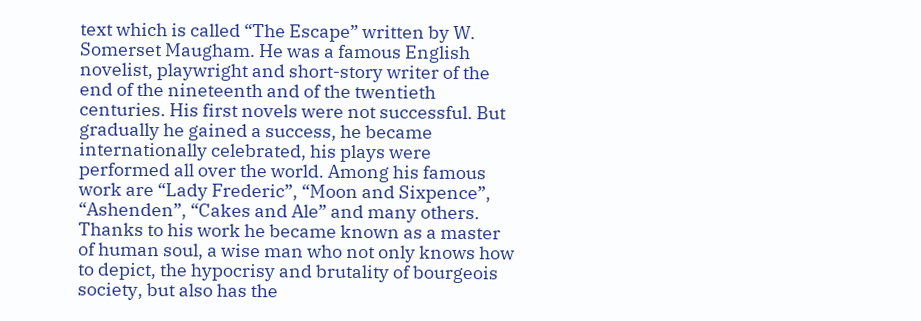text which is called “The Escape” written by W. Somerset Maugham. He was a famous English novelist, playwright and short-story writer of the end of the nineteenth and of the twentieth centuries. His first novels were not successful. But gradually he gained a success, he became internationally celebrated, his plays were performed all over the world. Among his famous work are “Lady Frederic”, “Moon and Sixpence”, “Ashenden”, “Cakes and Ale” and many others. Thanks to his work he became known as a master of human soul, a wise man who not only knows how to depict, the hypocrisy and brutality of bourgeois society, but also has the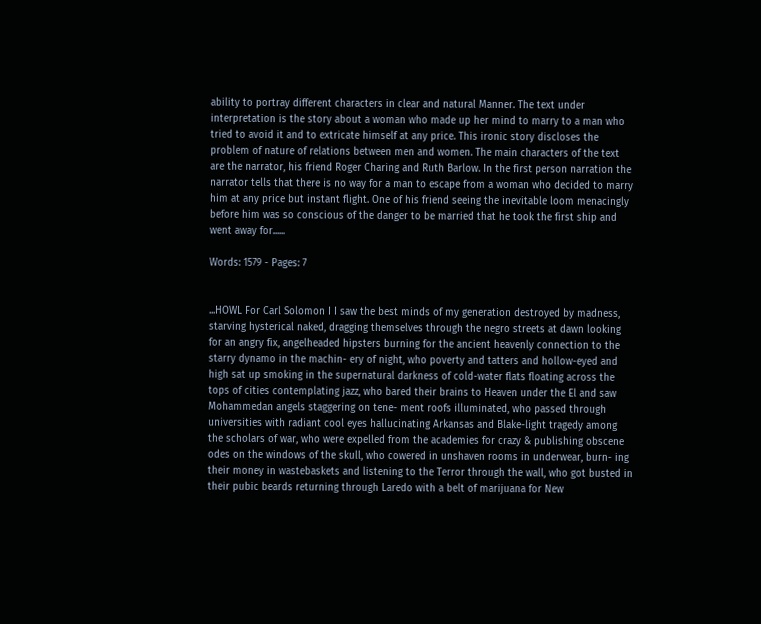ability to portray different characters in clear and natural Manner. The text under interpretation is the story about a woman who made up her mind to marry to a man who tried to avoid it and to extricate himself at any price. This ironic story discloses the problem of nature of relations between men and women. The main characters of the text are the narrator, his friend Roger Charing and Ruth Barlow. In the first person narration the narrator tells that there is no way for a man to escape from a woman who decided to marry him at any price but instant flight. One of his friend seeing the inevitable loom menacingly before him was so conscious of the danger to be married that he took the first ship and went away for......

Words: 1579 - Pages: 7


...HOWL For Carl Solomon I I saw the best minds of my generation destroyed by madness, starving hysterical naked, dragging themselves through the negro streets at dawn looking for an angry fix, angelheaded hipsters burning for the ancient heavenly connection to the starry dynamo in the machin- ery of night, who poverty and tatters and hollow-eyed and high sat up smoking in the supernatural darkness of cold-water flats floating across the tops of cities contemplating jazz, who bared their brains to Heaven under the El and saw Mohammedan angels staggering on tene- ment roofs illuminated, who passed through universities with radiant cool eyes hallucinating Arkansas and Blake-light tragedy among the scholars of war, who were expelled from the academies for crazy & publishing obscene odes on the windows of the skull, who cowered in unshaven rooms in underwear, burn- ing their money in wastebaskets and listening to the Terror through the wall, who got busted in their pubic beards returning through Laredo with a belt of marijuana for New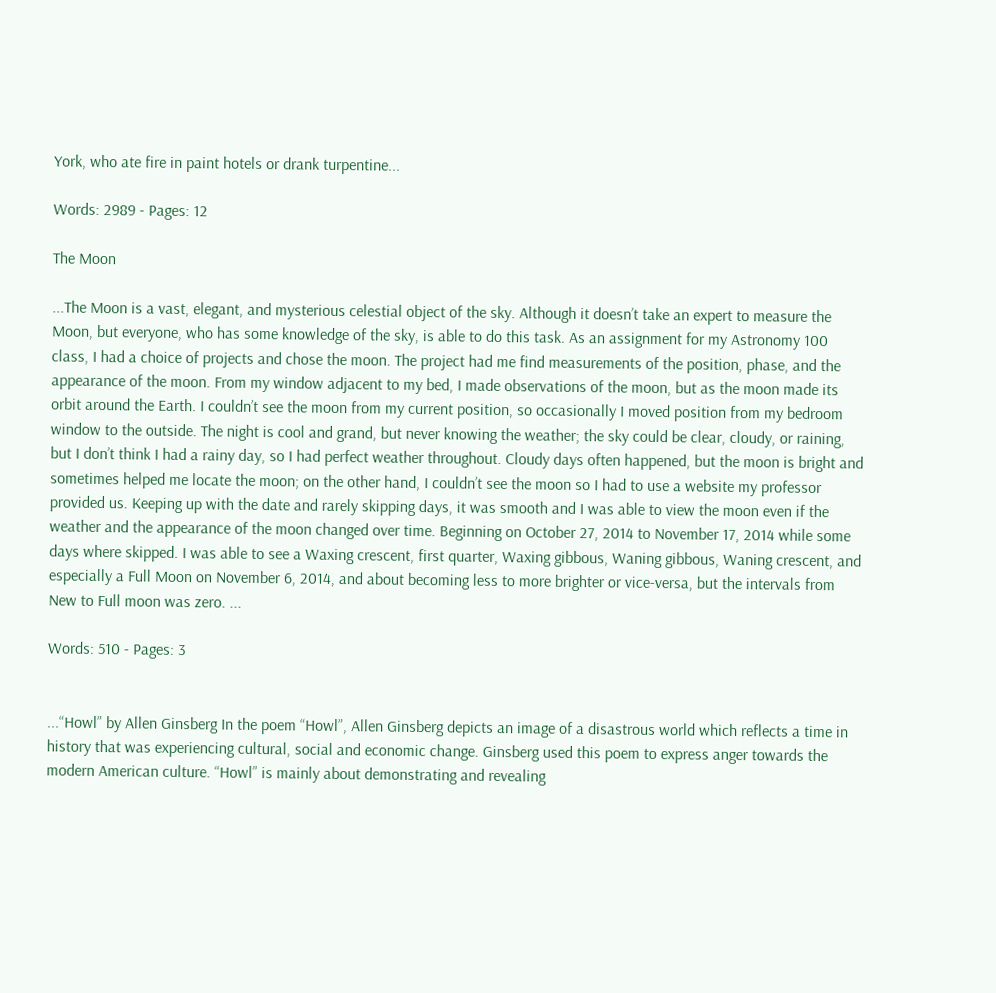York, who ate fire in paint hotels or drank turpentine...

Words: 2989 - Pages: 12

The Moon

...The Moon is a vast, elegant, and mysterious celestial object of the sky. Although it doesn’t take an expert to measure the Moon, but everyone, who has some knowledge of the sky, is able to do this task. As an assignment for my Astronomy 100 class, I had a choice of projects and chose the moon. The project had me find measurements of the position, phase, and the appearance of the moon. From my window adjacent to my bed, I made observations of the moon, but as the moon made its orbit around the Earth. I couldn’t see the moon from my current position, so occasionally I moved position from my bedroom window to the outside. The night is cool and grand, but never knowing the weather; the sky could be clear, cloudy, or raining, but I don’t think I had a rainy day, so I had perfect weather throughout. Cloudy days often happened, but the moon is bright and sometimes helped me locate the moon; on the other hand, I couldn’t see the moon so I had to use a website my professor provided us. Keeping up with the date and rarely skipping days, it was smooth and I was able to view the moon even if the weather and the appearance of the moon changed over time. Beginning on October 27, 2014 to November 17, 2014 while some days where skipped. I was able to see a Waxing crescent, first quarter, Waxing gibbous, Waning gibbous, Waning crescent, and especially a Full Moon on November 6, 2014, and about becoming less to more brighter or vice-versa, but the intervals from New to Full moon was zero. ...

Words: 510 - Pages: 3


...“Howl” by Allen Ginsberg In the poem “Howl”, Allen Ginsberg depicts an image of a disastrous world which reflects a time in history that was experiencing cultural, social and economic change. Ginsberg used this poem to express anger towards the modern American culture. “Howl” is mainly about demonstrating and revealing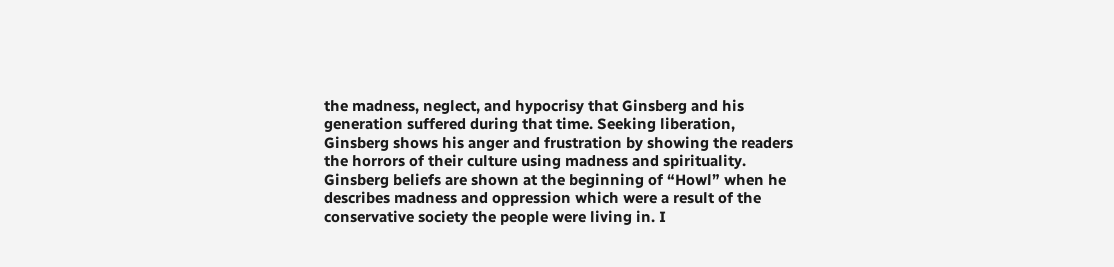the madness, neglect, and hypocrisy that Ginsberg and his generation suffered during that time. Seeking liberation, Ginsberg shows his anger and frustration by showing the readers the horrors of their culture using madness and spirituality. Ginsberg beliefs are shown at the beginning of “Howl” when he describes madness and oppression which were a result of the conservative society the people were living in. I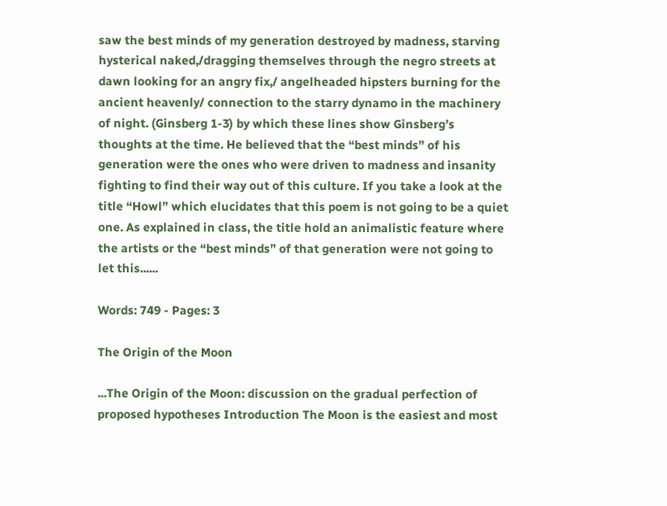saw the best minds of my generation destroyed by madness, starving hysterical naked,/dragging themselves through the negro streets at dawn looking for an angry fix,/ angelheaded hipsters burning for the ancient heavenly/ connection to the starry dynamo in the machinery of night. (Ginsberg 1-3) by which these lines show Ginsberg’s thoughts at the time. He believed that the “best minds” of his generation were the ones who were driven to madness and insanity fighting to find their way out of this culture. If you take a look at the title “Howl” which elucidates that this poem is not going to be a quiet one. As explained in class, the title hold an animalistic feature where the artists or the “best minds” of that generation were not going to let this......

Words: 749 - Pages: 3

The Origin of the Moon

...The Origin of the Moon: discussion on the gradual perfection of proposed hypotheses Introduction The Moon is the easiest and most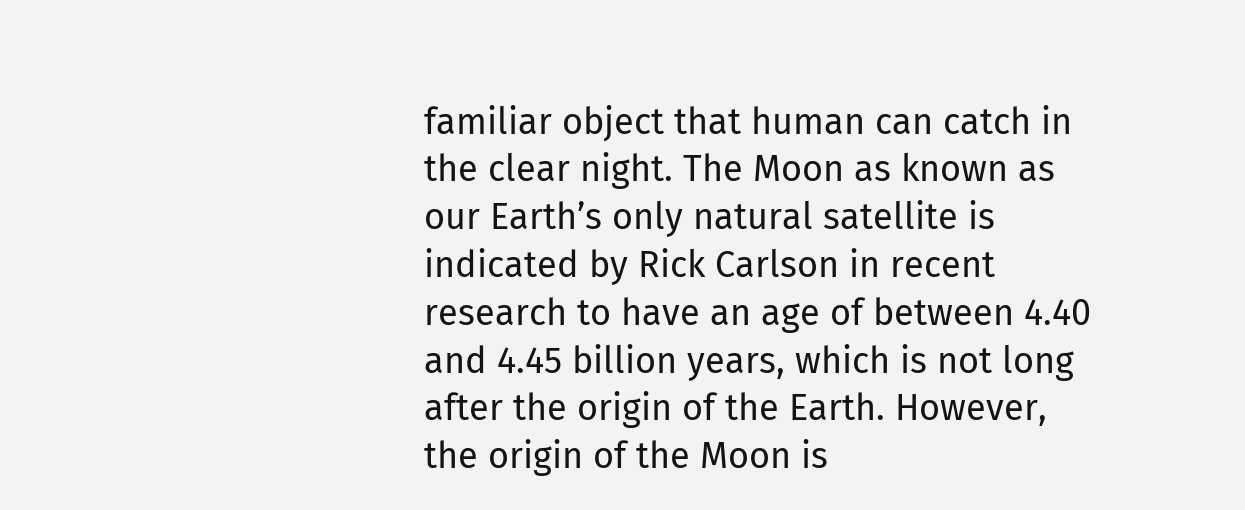familiar object that human can catch in the clear night. The Moon as known as our Earth’s only natural satellite is indicated by Rick Carlson in recent research to have an age of between 4.40 and 4.45 billion years, which is not long after the origin of the Earth. However, the origin of the Moon is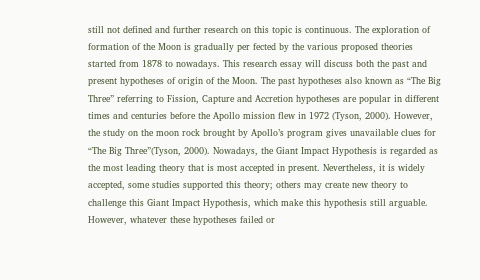still not defined and further research on this topic is continuous. The exploration of formation of the Moon is gradually per fected by the various proposed theories started from 1878 to nowadays. This research essay will discuss both the past and present hypotheses of origin of the Moon. The past hypotheses also known as “The Big Three” referring to Fission, Capture and Accretion hypotheses are popular in different times and centuries before the Apollo mission flew in 1972 (Tyson, 2000). However, the study on the moon rock brought by Apollo’s program gives unavailable clues for “The Big Three”(Tyson, 2000). Nowadays, the Giant Impact Hypothesis is regarded as the most leading theory that is most accepted in present. Nevertheless, it is widely accepted, some studies supported this theory; others may create new theory to challenge this Giant Impact Hypothesis, which make this hypothesis still arguable. However, whatever these hypotheses failed or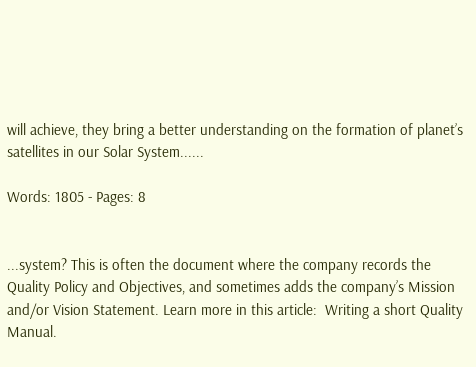will achieve, they bring a better understanding on the formation of planet’s satellites in our Solar System......

Words: 1805 - Pages: 8


...system? This is often the document where the company records the Quality Policy and Objectives, and sometimes adds the company’s Mission and/or Vision Statement. Learn more in this article:  Writing a short Quality Manual.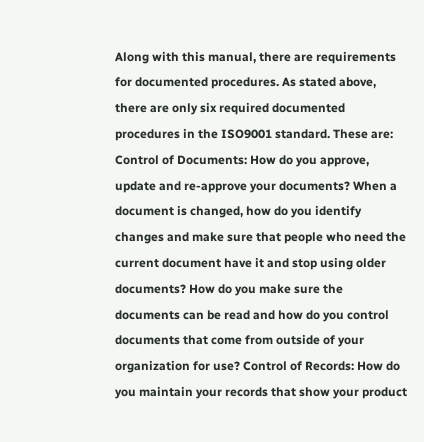Along with this manual, there are requirements for documented procedures. As stated above, there are only six required documented procedures in the ISO9001 standard. These are: Control of Documents: How do you approve, update and re-approve your documents? When a document is changed, how do you identify changes and make sure that people who need the current document have it and stop using older documents? How do you make sure the documents can be read and how do you control documents that come from outside of your organization for use? Control of Records: How do you maintain your records that show your product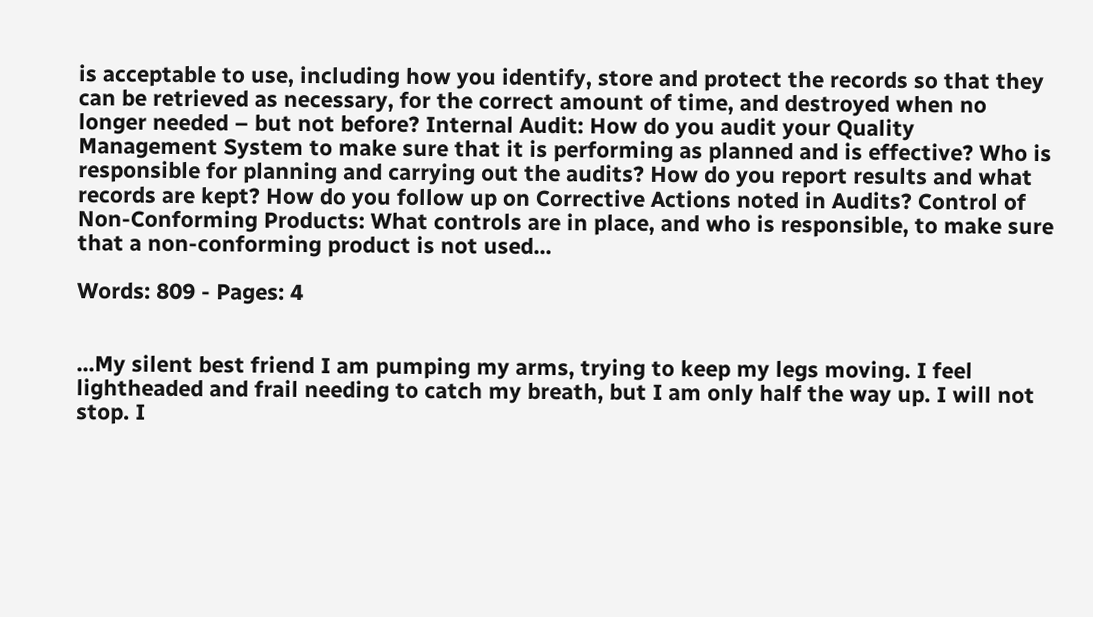is acceptable to use, including how you identify, store and protect the records so that they can be retrieved as necessary, for the correct amount of time, and destroyed when no longer needed – but not before? Internal Audit: How do you audit your Quality Management System to make sure that it is performing as planned and is effective? Who is responsible for planning and carrying out the audits? How do you report results and what records are kept? How do you follow up on Corrective Actions noted in Audits? Control of Non-Conforming Products: What controls are in place, and who is responsible, to make sure that a non-conforming product is not used...

Words: 809 - Pages: 4


...My silent best friend I am pumping my arms, trying to keep my legs moving. I feel lightheaded and frail needing to catch my breath, but I am only half the way up. I will not stop. I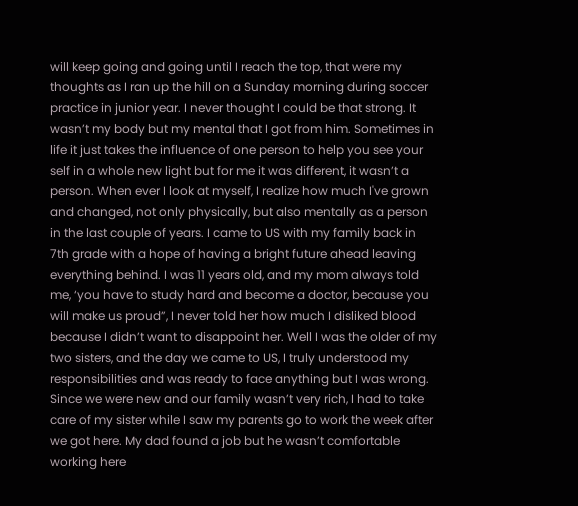will keep going and going until I reach the top, that were my thoughts as I ran up the hill on a Sunday morning during soccer practice in junior year. I never thought I could be that strong. It wasn’t my body but my mental that I got from him. Sometimes in life it just takes the influence of one person to help you see your self in a whole new light but for me it was different, it wasn’t a person. When ever I look at myself, I realize how much I've grown and changed, not only physically, but also mentally as a person in the last couple of years. I came to US with my family back in 7th grade with a hope of having a bright future ahead leaving everything behind. I was 11 years old, and my mom always told me, ‘you have to study hard and become a doctor, because you will make us proud”, I never told her how much I disliked blood because I didn’t want to disappoint her. Well I was the older of my two sisters, and the day we came to US, I truly understood my responsibilities and was ready to face anything but I was wrong. Since we were new and our family wasn’t very rich, I had to take care of my sister while I saw my parents go to work the week after we got here. My dad found a job but he wasn’t comfortable working here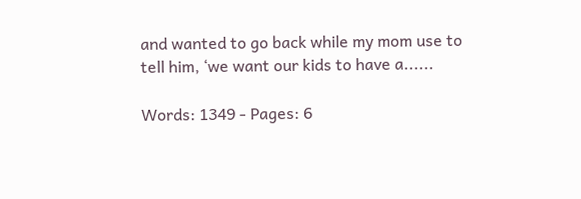and wanted to go back while my mom use to tell him, ‘we want our kids to have a......

Words: 1349 - Pages: 6